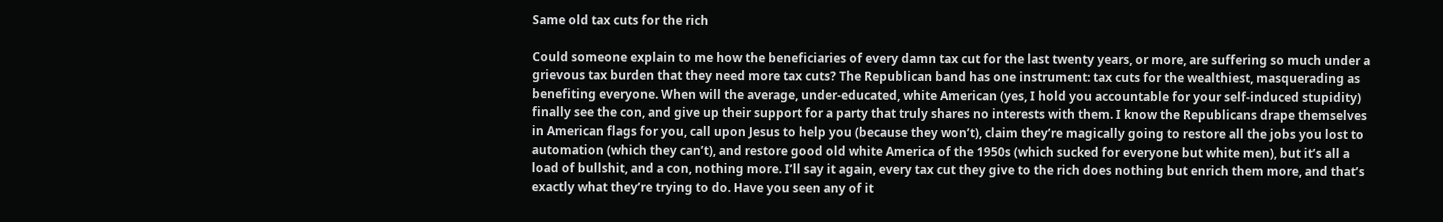Same old tax cuts for the rich

Could someone explain to me how the beneficiaries of every damn tax cut for the last twenty years, or more, are suffering so much under a grievous tax burden that they need more tax cuts? The Republican band has one instrument: tax cuts for the wealthiest, masquerading as benefiting everyone. When will the average, under-educated, white American (yes, I hold you accountable for your self-induced stupidity) finally see the con, and give up their support for a party that truly shares no interests with them. I know the Republicans drape themselves in American flags for you, call upon Jesus to help you (because they won’t), claim they’re magically going to restore all the jobs you lost to automation (which they can’t), and restore good old white America of the 1950s (which sucked for everyone but white men), but it’s all a load of bullshit, and a con, nothing more. I’ll say it again, every tax cut they give to the rich does nothing but enrich them more, and that’s exactly what they’re trying to do. Have you seen any of it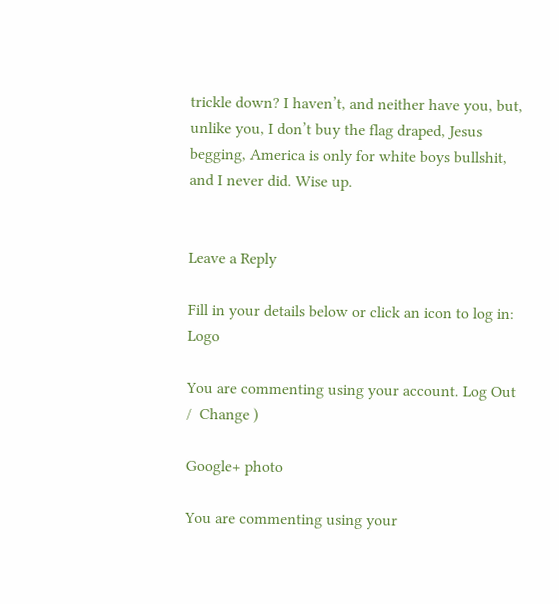trickle down? I haven’t, and neither have you, but, unlike you, I don’t buy the flag draped, Jesus begging, America is only for white boys bullshit, and I never did. Wise up.


Leave a Reply

Fill in your details below or click an icon to log in: Logo

You are commenting using your account. Log Out /  Change )

Google+ photo

You are commenting using your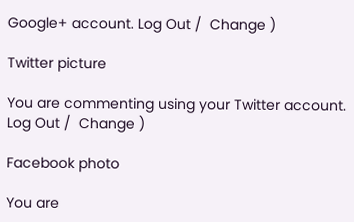Google+ account. Log Out /  Change )

Twitter picture

You are commenting using your Twitter account. Log Out /  Change )

Facebook photo

You are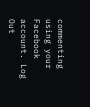commenting using your Facebook account. Log Out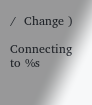/  Change )

Connecting to %s